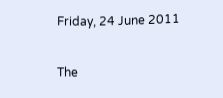Friday, 24 June 2011

The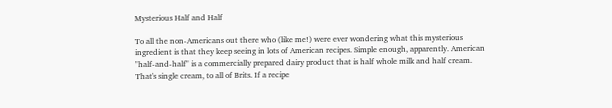Mysterious Half and Half

To all the non-Americans out there who (like me!) were ever wondering what this mysterious ingredient is that they keep seeing in lots of American recipes. Simple enough, apparently. American "half-and-half" is a commercially prepared dairy product that is half whole milk and half cream. That's single cream, to all of Brits. If a recipe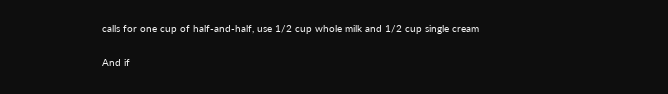calls for one cup of half-and-half, use 1/2 cup whole milk and 1/2 cup single cream

And if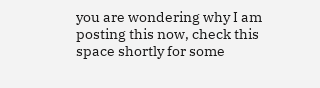you are wondering why I am posting this now, check this space shortly for some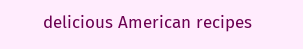delicious American recipes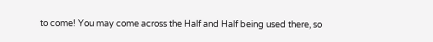to come! You may come across the Half and Half being used there, so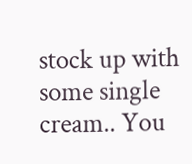stock up with some single cream.. You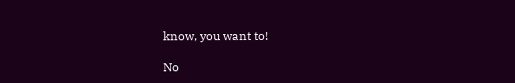know, you want to!

No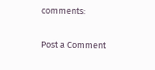comments:

Post a Comment